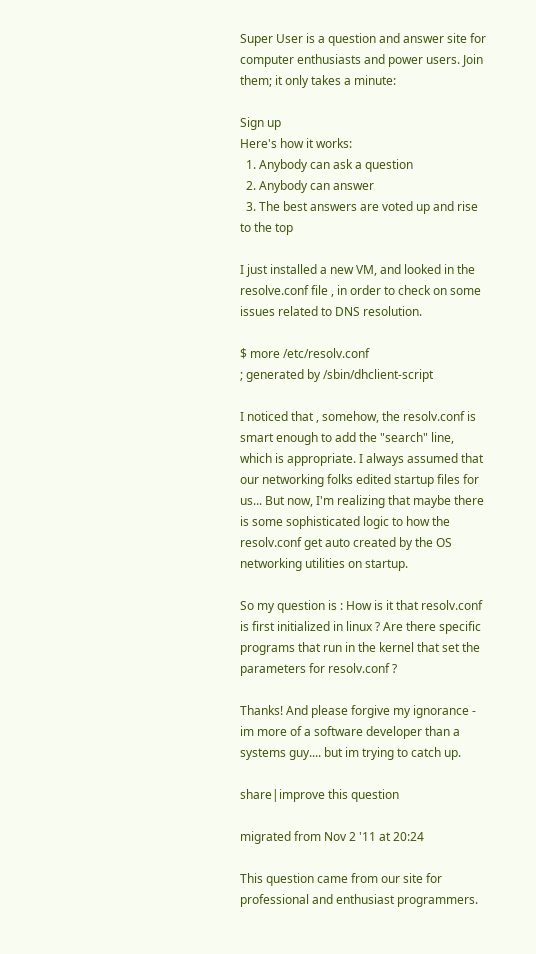Super User is a question and answer site for computer enthusiasts and power users. Join them; it only takes a minute:

Sign up
Here's how it works:
  1. Anybody can ask a question
  2. Anybody can answer
  3. The best answers are voted up and rise to the top

I just installed a new VM, and looked in the resolve.conf file , in order to check on some issues related to DNS resolution.

$ more /etc/resolv.conf
; generated by /sbin/dhclient-script

I noticed that , somehow, the resolv.conf is smart enough to add the "search" line, which is appropriate. I always assumed that our networking folks edited startup files for us... But now, I'm realizing that maybe there is some sophisticated logic to how the resolv.conf get auto created by the OS networking utilities on startup.

So my question is : How is it that resolv.conf is first initialized in linux ? Are there specific programs that run in the kernel that set the parameters for resolv.conf ?

Thanks! And please forgive my ignorance - im more of a software developer than a systems guy.... but im trying to catch up.

share|improve this question

migrated from Nov 2 '11 at 20:24

This question came from our site for professional and enthusiast programmers.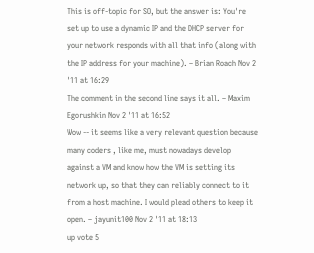This is off-topic for SO, but the answer is: You're set up to use a dynamic IP and the DHCP server for your network responds with all that info (along with the IP address for your machine). – Brian Roach Nov 2 '11 at 16:29
The comment in the second line says it all. – Maxim Egorushkin Nov 2 '11 at 16:52
Wow -- it seems like a very relevant question because many coders , like me, must nowadays develop against a VM and know how the VM is setting its network up, so that they can reliably connect to it from a host machine. I would plead others to keep it open. – jayunit100 Nov 2 '11 at 18:13
up vote 5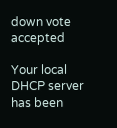down vote accepted

Your local DHCP server has been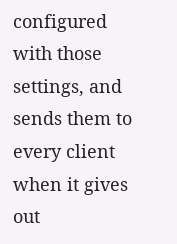configured with those settings, and sends them to every client when it gives out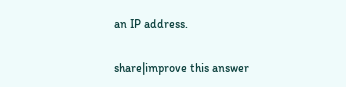an IP address.

share|improve this answer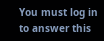You must log in to answer this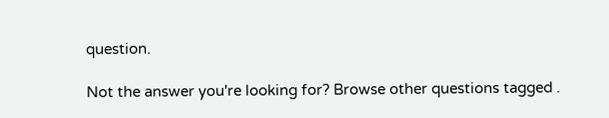question.

Not the answer you're looking for? Browse other questions tagged .